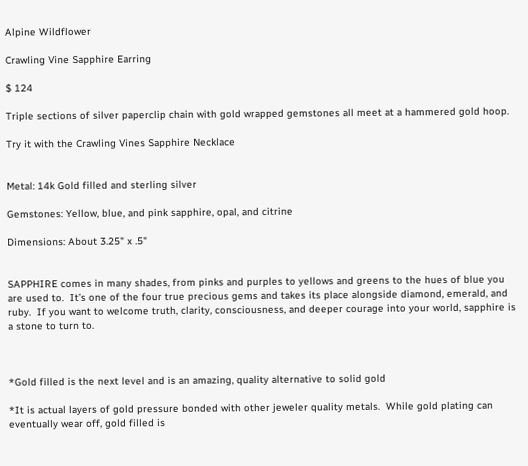Alpine Wildflower

Crawling Vine Sapphire Earring

$ 124

Triple sections of silver paperclip chain with gold wrapped gemstones all meet at a hammered gold hoop.

Try it with the Crawling Vines Sapphire Necklace


Metal: 14k Gold filled and sterling silver

Gemstones: Yellow, blue, and pink sapphire, opal, and citrine

Dimensions: About 3.25" x .5"


SAPPHIRE comes in many shades, from pinks and purples to yellows and greens to the hues of blue you are used to.  It’s one of the four true precious gems and takes its place alongside diamond, emerald, and ruby.  If you want to welcome truth, clarity, consciousness, and deeper courage into your world, sapphire is a stone to turn to.



*Gold filled is the next level and is an amazing, quality alternative to solid gold

*It is actual layers of gold pressure bonded with other jeweler quality metals.  While gold plating can eventually wear off, gold filled is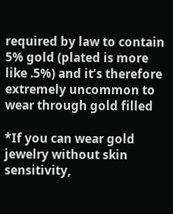required by law to contain 5% gold (plated is more like .5%) and it’s therefore extremely uncommon to wear through gold filled

*If you can wear gold jewelry without skin sensitivity,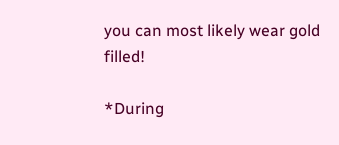you can most likely wear gold filled!

*During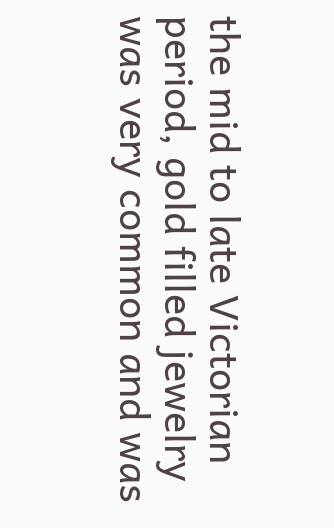the mid to late Victorian period, gold filled jewelry was very common and was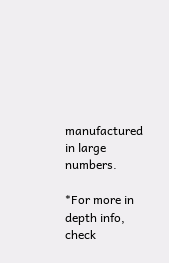manufactured in large numbers.

*For more in depth info, check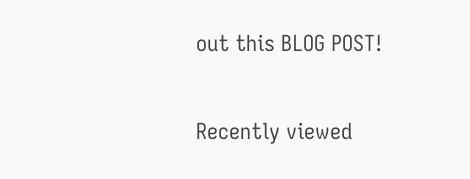out this BLOG POST!

Recently viewed